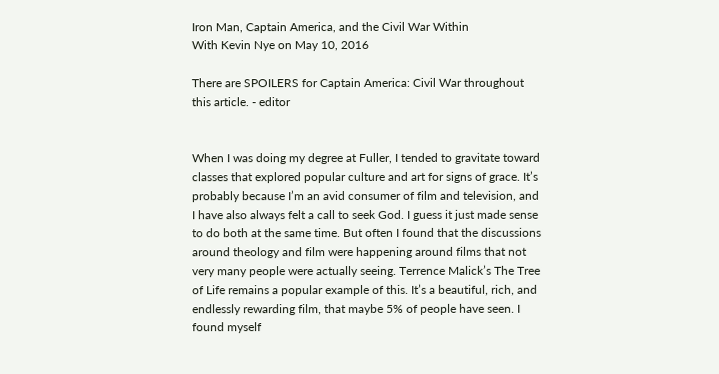Iron Man, Captain America, and the Civil War Within
With Kevin Nye on May 10, 2016

There are SPOILERS for Captain America: Civil War throughout this article. - editor


When I was doing my degree at Fuller, I tended to gravitate toward classes that explored popular culture and art for signs of grace. It’s probably because I’m an avid consumer of film and television, and I have also always felt a call to seek God. I guess it just made sense to do both at the same time. But often I found that the discussions around theology and film were happening around films that not very many people were actually seeing. Terrence Malick’s The Tree of Life remains a popular example of this. It’s a beautiful, rich, and endlessly rewarding film, that maybe 5% of people have seen. I found myself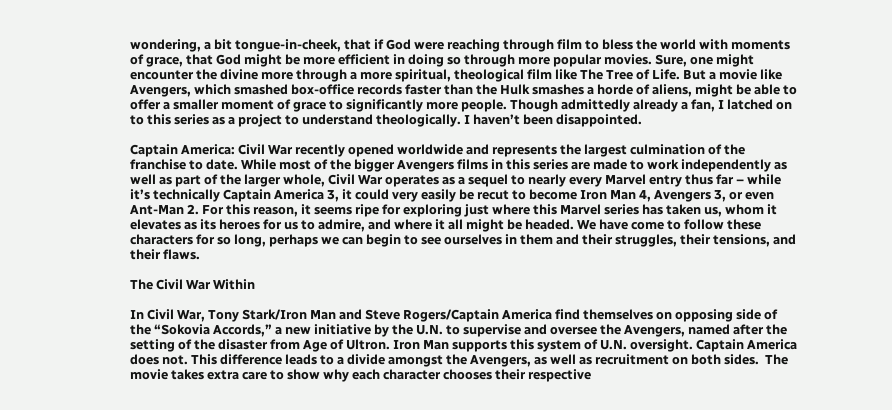wondering, a bit tongue-in-cheek, that if God were reaching through film to bless the world with moments of grace, that God might be more efficient in doing so through more popular movies. Sure, one might encounter the divine more through a more spiritual, theological film like The Tree of Life. But a movie like Avengers, which smashed box-office records faster than the Hulk smashes a horde of aliens, might be able to offer a smaller moment of grace to significantly more people. Though admittedly already a fan, I latched on to this series as a project to understand theologically. I haven’t been disappointed.

Captain America: Civil War recently opened worldwide and represents the largest culmination of the franchise to date. While most of the bigger Avengers films in this series are made to work independently as well as part of the larger whole, Civil War operates as a sequel to nearly every Marvel entry thus far – while it’s technically Captain America 3, it could very easily be recut to become Iron Man 4, Avengers 3, or even Ant-Man 2. For this reason, it seems ripe for exploring just where this Marvel series has taken us, whom it elevates as its heroes for us to admire, and where it all might be headed. We have come to follow these characters for so long, perhaps we can begin to see ourselves in them and their struggles, their tensions, and their flaws.

The Civil War Within

In Civil War, Tony Stark/Iron Man and Steve Rogers/Captain America find themselves on opposing side of the “Sokovia Accords,” a new initiative by the U.N. to supervise and oversee the Avengers, named after the setting of the disaster from Age of Ultron. Iron Man supports this system of U.N. oversight. Captain America does not. This difference leads to a divide amongst the Avengers, as well as recruitment on both sides.  The movie takes extra care to show why each character chooses their respective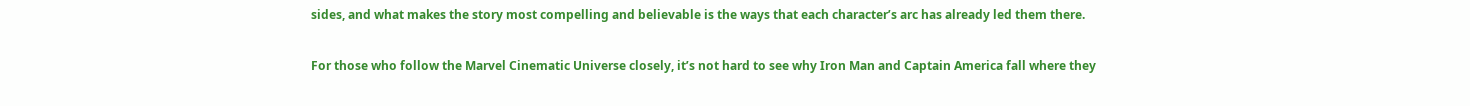sides, and what makes the story most compelling and believable is the ways that each character’s arc has already led them there.

For those who follow the Marvel Cinematic Universe closely, it’s not hard to see why Iron Man and Captain America fall where they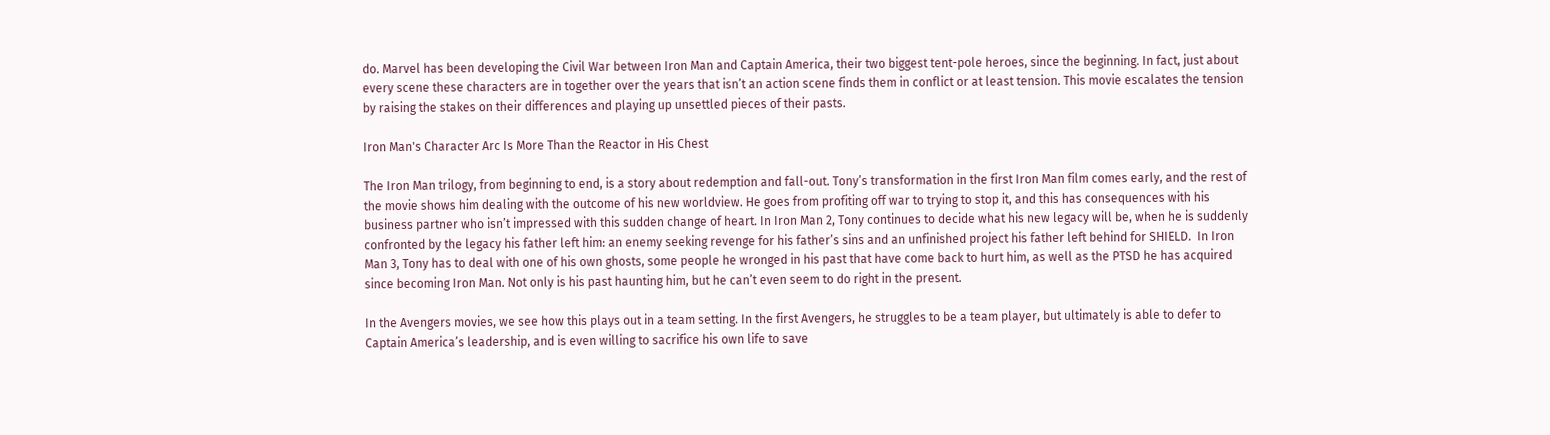do. Marvel has been developing the Civil War between Iron Man and Captain America, their two biggest tent-pole heroes, since the beginning. In fact, just about every scene these characters are in together over the years that isn’t an action scene finds them in conflict or at least tension. This movie escalates the tension by raising the stakes on their differences and playing up unsettled pieces of their pasts.

Iron Man's Character Arc Is More Than the Reactor in His Chest

The Iron Man trilogy, from beginning to end, is a story about redemption and fall-out. Tony’s transformation in the first Iron Man film comes early, and the rest of the movie shows him dealing with the outcome of his new worldview. He goes from profiting off war to trying to stop it, and this has consequences with his business partner who isn’t impressed with this sudden change of heart. In Iron Man 2, Tony continues to decide what his new legacy will be, when he is suddenly confronted by the legacy his father left him: an enemy seeking revenge for his father’s sins and an unfinished project his father left behind for SHIELD.  In Iron Man 3, Tony has to deal with one of his own ghosts, some people he wronged in his past that have come back to hurt him, as well as the PTSD he has acquired since becoming Iron Man. Not only is his past haunting him, but he can’t even seem to do right in the present.

In the Avengers movies, we see how this plays out in a team setting. In the first Avengers, he struggles to be a team player, but ultimately is able to defer to Captain America’s leadership, and is even willing to sacrifice his own life to save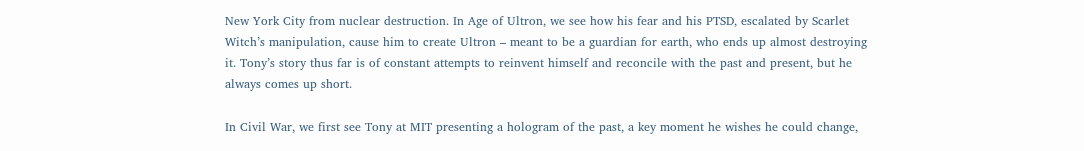New York City from nuclear destruction. In Age of Ultron, we see how his fear and his PTSD, escalated by Scarlet Witch’s manipulation, cause him to create Ultron – meant to be a guardian for earth, who ends up almost destroying it. Tony’s story thus far is of constant attempts to reinvent himself and reconcile with the past and present, but he always comes up short.

In Civil War, we first see Tony at MIT presenting a hologram of the past, a key moment he wishes he could change,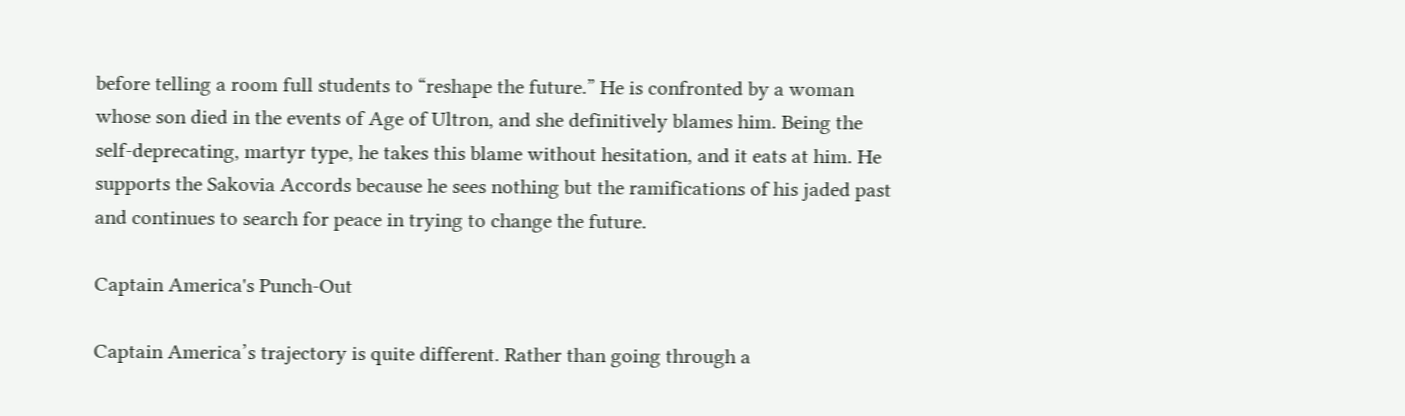before telling a room full students to “reshape the future.” He is confronted by a woman whose son died in the events of Age of Ultron, and she definitively blames him. Being the self-deprecating, martyr type, he takes this blame without hesitation, and it eats at him. He supports the Sakovia Accords because he sees nothing but the ramifications of his jaded past and continues to search for peace in trying to change the future.

Captain America's Punch-Out

Captain America’s trajectory is quite different. Rather than going through a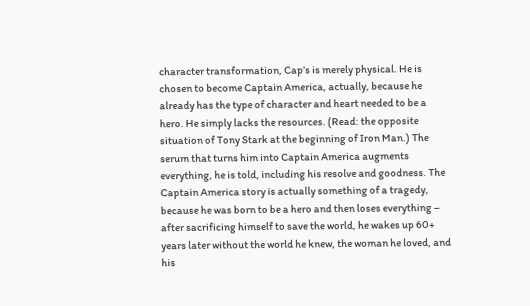character transformation, Cap’s is merely physical. He is chosen to become Captain America, actually, because he already has the type of character and heart needed to be a hero. He simply lacks the resources. (Read: the opposite situation of Tony Stark at the beginning of Iron Man.) The serum that turns him into Captain America augments everything, he is told, including his resolve and goodness. The Captain America story is actually something of a tragedy, because he was born to be a hero and then loses everything – after sacrificing himself to save the world, he wakes up 60+ years later without the world he knew, the woman he loved, and his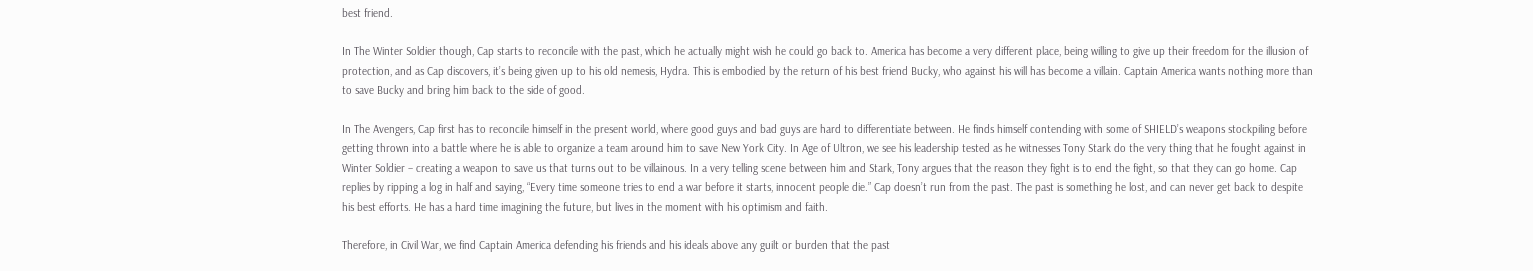best friend.

In The Winter Soldier though, Cap starts to reconcile with the past, which he actually might wish he could go back to. America has become a very different place, being willing to give up their freedom for the illusion of protection, and as Cap discovers, it’s being given up to his old nemesis, Hydra. This is embodied by the return of his best friend Bucky, who against his will has become a villain. Captain America wants nothing more than to save Bucky and bring him back to the side of good.

In The Avengers, Cap first has to reconcile himself in the present world, where good guys and bad guys are hard to differentiate between. He finds himself contending with some of SHIELD’s weapons stockpiling before getting thrown into a battle where he is able to organize a team around him to save New York City. In Age of Ultron, we see his leadership tested as he witnesses Tony Stark do the very thing that he fought against in Winter Soldier – creating a weapon to save us that turns out to be villainous. In a very telling scene between him and Stark, Tony argues that the reason they fight is to end the fight, so that they can go home. Cap replies by ripping a log in half and saying, “Every time someone tries to end a war before it starts, innocent people die.” Cap doesn’t run from the past. The past is something he lost, and can never get back to despite his best efforts. He has a hard time imagining the future, but lives in the moment with his optimism and faith.

Therefore, in Civil War, we find Captain America defending his friends and his ideals above any guilt or burden that the past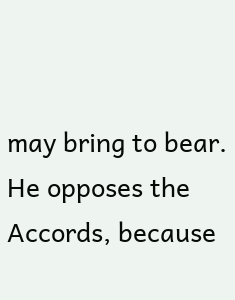may bring to bear. He opposes the Accords, because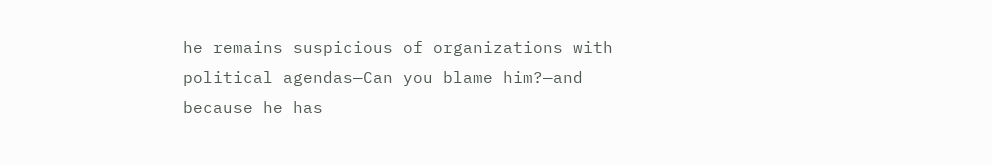he remains suspicious of organizations with political agendas—Can you blame him?—and because he has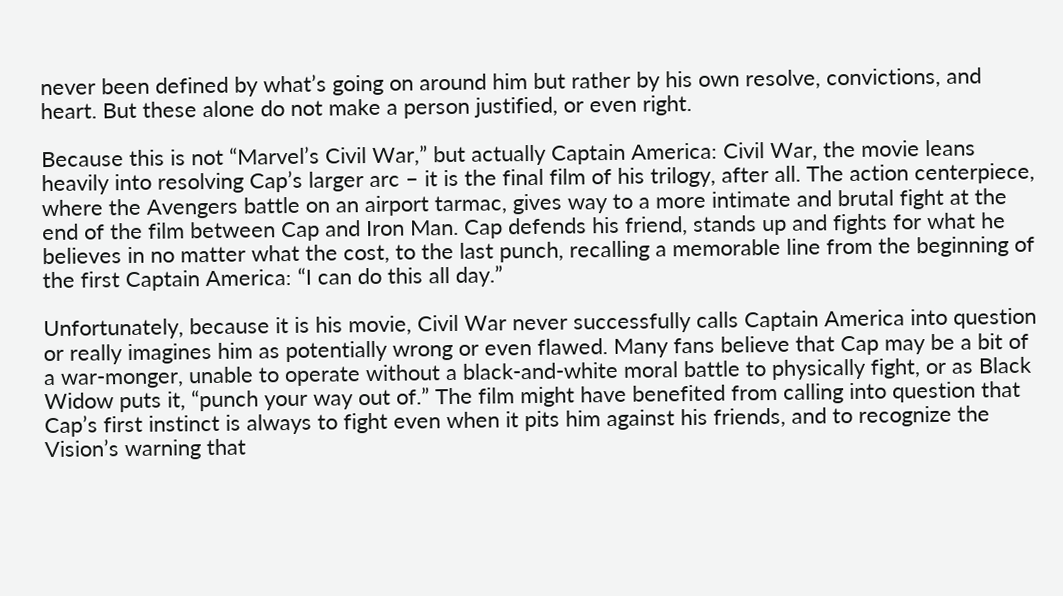never been defined by what’s going on around him but rather by his own resolve, convictions, and heart. But these alone do not make a person justified, or even right.

Because this is not “Marvel’s Civil War,” but actually Captain America: Civil War, the movie leans heavily into resolving Cap’s larger arc – it is the final film of his trilogy, after all. The action centerpiece, where the Avengers battle on an airport tarmac, gives way to a more intimate and brutal fight at the end of the film between Cap and Iron Man. Cap defends his friend, stands up and fights for what he believes in no matter what the cost, to the last punch, recalling a memorable line from the beginning of the first Captain America: “I can do this all day.”

Unfortunately, because it is his movie, Civil War never successfully calls Captain America into question or really imagines him as potentially wrong or even flawed. Many fans believe that Cap may be a bit of a war-monger, unable to operate without a black-and-white moral battle to physically fight, or as Black Widow puts it, “punch your way out of.” The film might have benefited from calling into question that Cap’s first instinct is always to fight even when it pits him against his friends, and to recognize the Vision’s warning that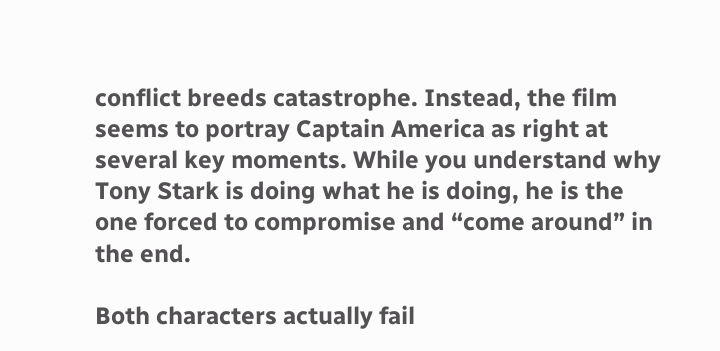conflict breeds catastrophe. Instead, the film seems to portray Captain America as right at several key moments. While you understand why Tony Stark is doing what he is doing, he is the one forced to compromise and “come around” in the end.

Both characters actually fail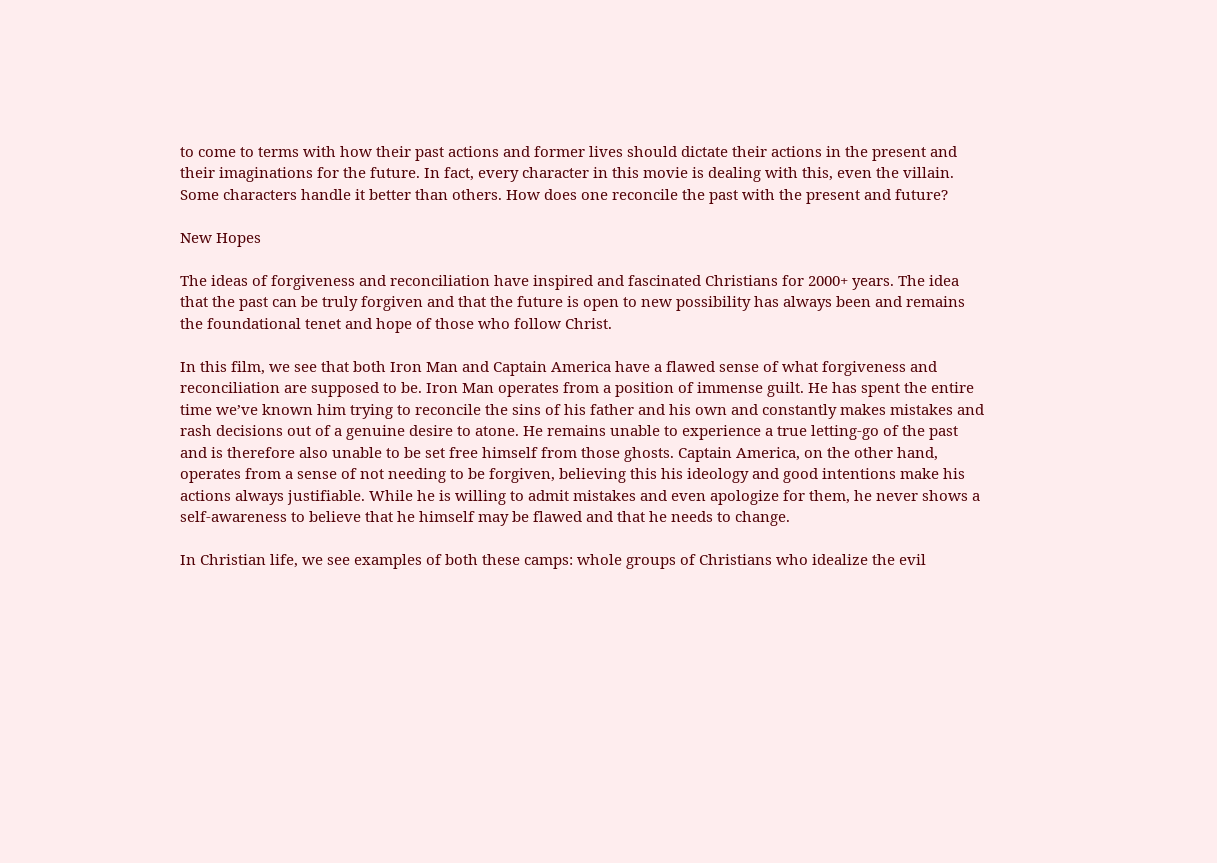to come to terms with how their past actions and former lives should dictate their actions in the present and their imaginations for the future. In fact, every character in this movie is dealing with this, even the villain. Some characters handle it better than others. How does one reconcile the past with the present and future?

New Hopes

The ideas of forgiveness and reconciliation have inspired and fascinated Christians for 2000+ years. The idea that the past can be truly forgiven and that the future is open to new possibility has always been and remains the foundational tenet and hope of those who follow Christ.

In this film, we see that both Iron Man and Captain America have a flawed sense of what forgiveness and reconciliation are supposed to be. Iron Man operates from a position of immense guilt. He has spent the entire time we’ve known him trying to reconcile the sins of his father and his own and constantly makes mistakes and rash decisions out of a genuine desire to atone. He remains unable to experience a true letting-go of the past and is therefore also unable to be set free himself from those ghosts. Captain America, on the other hand, operates from a sense of not needing to be forgiven, believing this his ideology and good intentions make his actions always justifiable. While he is willing to admit mistakes and even apologize for them, he never shows a self-awareness to believe that he himself may be flawed and that he needs to change.

In Christian life, we see examples of both these camps: whole groups of Christians who idealize the evil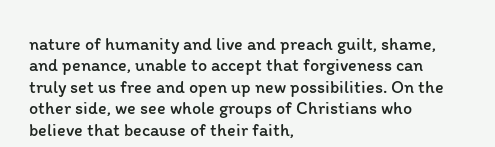nature of humanity and live and preach guilt, shame, and penance, unable to accept that forgiveness can truly set us free and open up new possibilities. On the other side, we see whole groups of Christians who believe that because of their faith,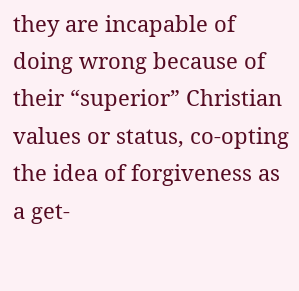they are incapable of doing wrong because of their “superior” Christian values or status, co-opting the idea of forgiveness as a get-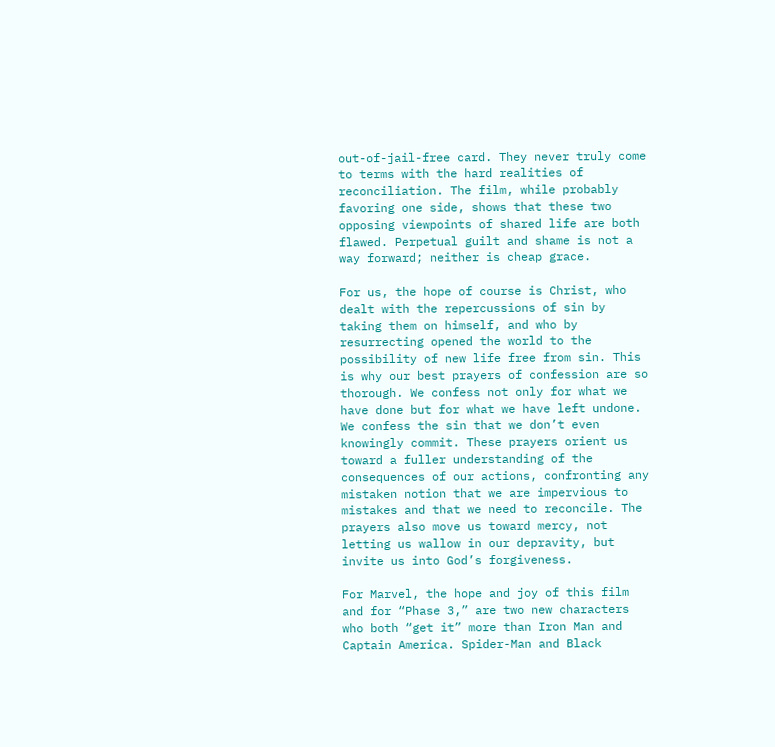out-of-jail-free card. They never truly come to terms with the hard realities of reconciliation. The film, while probably favoring one side, shows that these two opposing viewpoints of shared life are both flawed. Perpetual guilt and shame is not a way forward; neither is cheap grace.

For us, the hope of course is Christ, who dealt with the repercussions of sin by taking them on himself, and who by resurrecting opened the world to the possibility of new life free from sin. This is why our best prayers of confession are so thorough. We confess not only for what we have done but for what we have left undone. We confess the sin that we don’t even knowingly commit. These prayers orient us toward a fuller understanding of the consequences of our actions, confronting any mistaken notion that we are impervious to mistakes and that we need to reconcile. The prayers also move us toward mercy, not letting us wallow in our depravity, but invite us into God’s forgiveness.

For Marvel, the hope and joy of this film and for “Phase 3,” are two new characters who both “get it” more than Iron Man and Captain America. Spider-Man and Black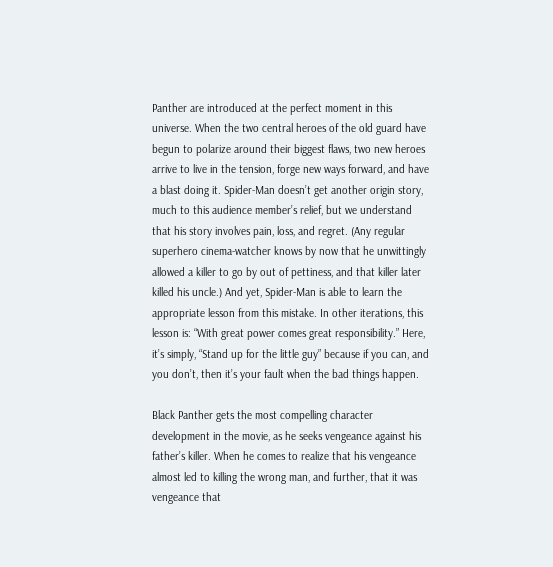Panther are introduced at the perfect moment in this universe. When the two central heroes of the old guard have begun to polarize around their biggest flaws, two new heroes arrive to live in the tension, forge new ways forward, and have a blast doing it. Spider-Man doesn’t get another origin story, much to this audience member’s relief, but we understand that his story involves pain, loss, and regret. (Any regular superhero cinema-watcher knows by now that he unwittingly allowed a killer to go by out of pettiness, and that killer later killed his uncle.) And yet, Spider-Man is able to learn the appropriate lesson from this mistake. In other iterations, this lesson is: “With great power comes great responsibility.” Here, it’s simply, “Stand up for the little guy” because if you can, and you don’t, then it’s your fault when the bad things happen.

Black Panther gets the most compelling character development in the movie, as he seeks vengeance against his father’s killer. When he comes to realize that his vengeance almost led to killing the wrong man, and further, that it was vengeance that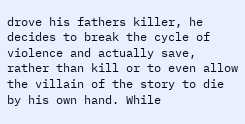drove his fathers killer, he decides to break the cycle of violence and actually save, rather than kill or to even allow the villain of the story to die by his own hand. While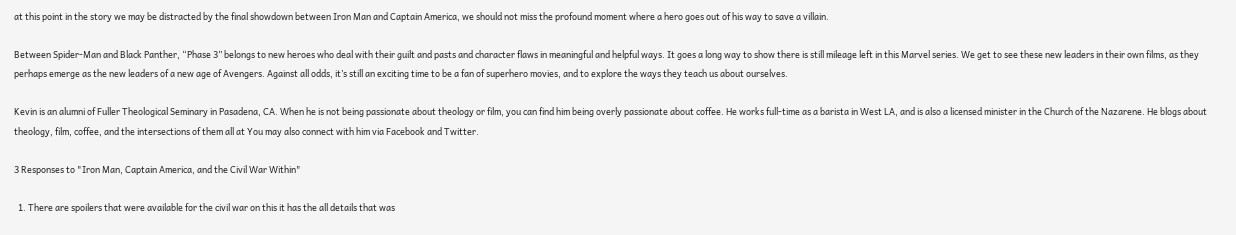at this point in the story we may be distracted by the final showdown between Iron Man and Captain America, we should not miss the profound moment where a hero goes out of his way to save a villain.

Between Spider-Man and Black Panther, “Phase 3” belongs to new heroes who deal with their guilt and pasts and character flaws in meaningful and helpful ways. It goes a long way to show there is still mileage left in this Marvel series. We get to see these new leaders in their own films, as they perhaps emerge as the new leaders of a new age of Avengers. Against all odds, it’s still an exciting time to be a fan of superhero movies, and to explore the ways they teach us about ourselves.

Kevin is an alumni of Fuller Theological Seminary in Pasadena, CA. When he is not being passionate about theology or film, you can find him being overly passionate about coffee. He works full-time as a barista in West LA, and is also a licensed minister in the Church of the Nazarene. He blogs about theology, film, coffee, and the intersections of them all at You may also connect with him via Facebook and Twitter.

3 Responses to "Iron Man, Captain America, and the Civil War Within"

  1. There are spoilers that were available for the civil war on this it has the all details that was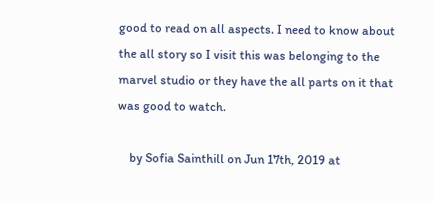good to read on all aspects. I need to know about the all story so I visit this was belonging to the marvel studio or they have the all parts on it that was good to watch.

    by Sofia Sainthill on Jun 17th, 2019 at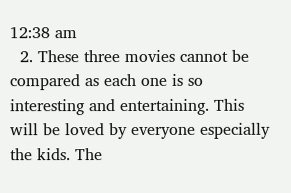12:38 am
  2. These three movies cannot be compared as each one is so interesting and entertaining. This will be loved by everyone especially the kids. The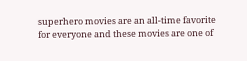superhero movies are an all-time favorite for everyone and these movies are one of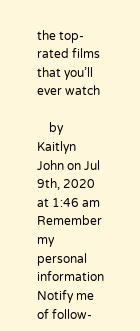the top-rated films that you’ll ever watch

    by Kaitlyn John on Jul 9th, 2020 at 1:46 am
Remember my personal information
Notify me of follow-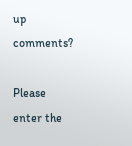up comments?

Please enter the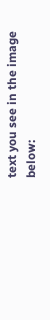text you see in the image below: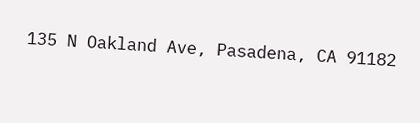135 N Oakland Ave, Pasadena, CA 91182